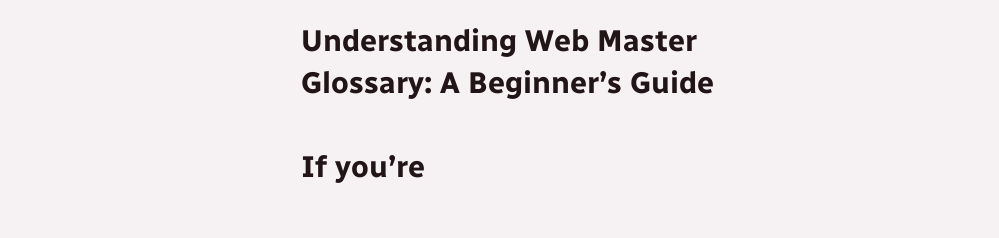Understanding Web Master Glossary: A Beginner’s Guide

If you’re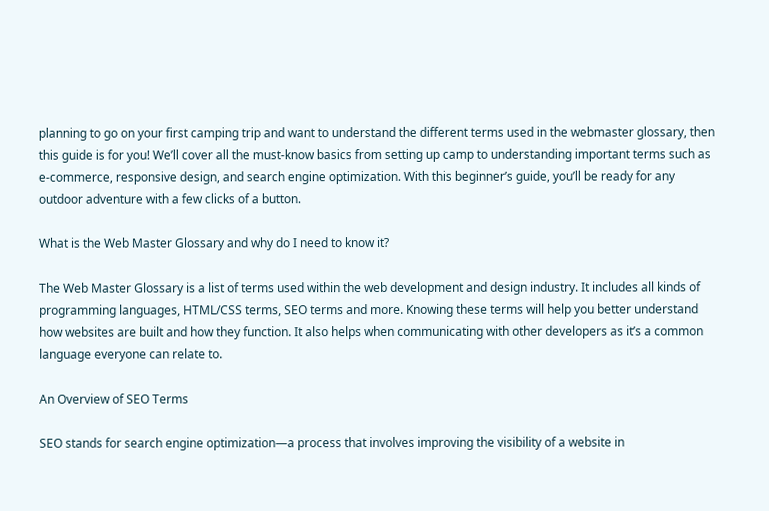planning to go on your first camping trip and want to understand the different terms used in the webmaster glossary, then this guide is for you! We’ll cover all the must-know basics from setting up camp to understanding important terms such as e-commerce, responsive design, and search engine optimization. With this beginner’s guide, you’ll be ready for any outdoor adventure with a few clicks of a button.

What is the Web Master Glossary and why do I need to know it?

The Web Master Glossary is a list of terms used within the web development and design industry. It includes all kinds of programming languages, HTML/CSS terms, SEO terms and more. Knowing these terms will help you better understand how websites are built and how they function. It also helps when communicating with other developers as it’s a common language everyone can relate to.

An Overview of SEO Terms

SEO stands for search engine optimization—a process that involves improving the visibility of a website in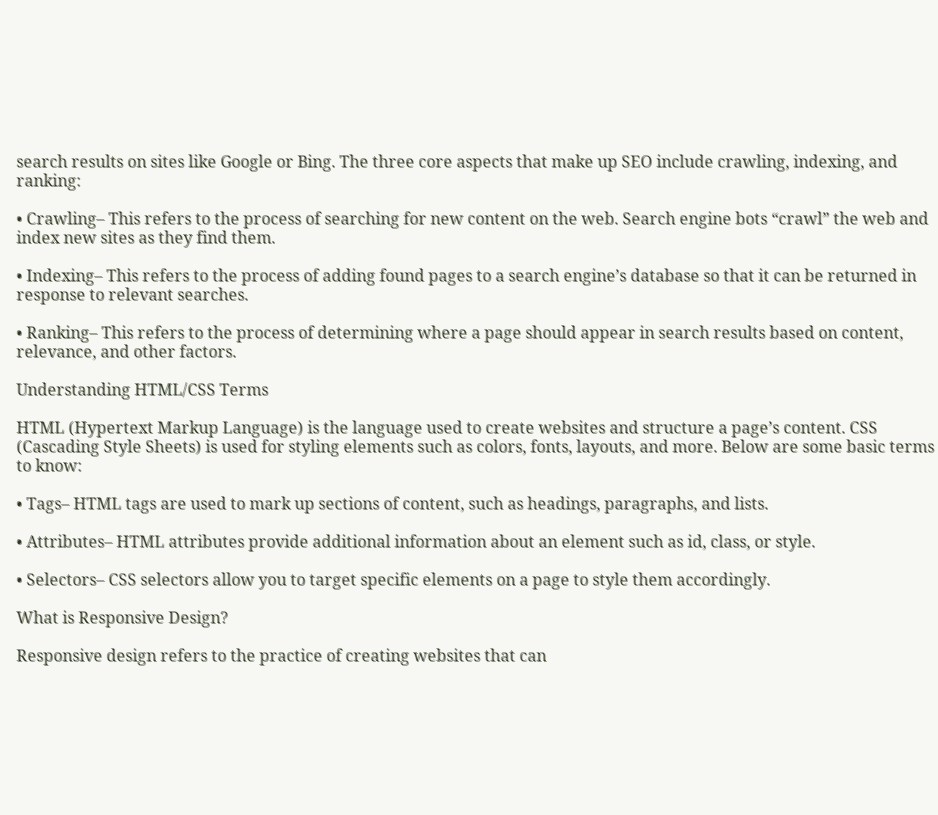search results on sites like Google or Bing. The three core aspects that make up SEO include crawling, indexing, and ranking:

• Crawling– This refers to the process of searching for new content on the web. Search engine bots “crawl” the web and index new sites as they find them.

• Indexing– This refers to the process of adding found pages to a search engine’s database so that it can be returned in response to relevant searches.

• Ranking– This refers to the process of determining where a page should appear in search results based on content, relevance, and other factors.

Understanding HTML/CSS Terms

HTML (Hypertext Markup Language) is the language used to create websites and structure a page’s content. CSS (Cascading Style Sheets) is used for styling elements such as colors, fonts, layouts, and more. Below are some basic terms to know:

• Tags– HTML tags are used to mark up sections of content, such as headings, paragraphs, and lists.

• Attributes– HTML attributes provide additional information about an element such as id, class, or style.

• Selectors– CSS selectors allow you to target specific elements on a page to style them accordingly.

What is Responsive Design?

Responsive design refers to the practice of creating websites that can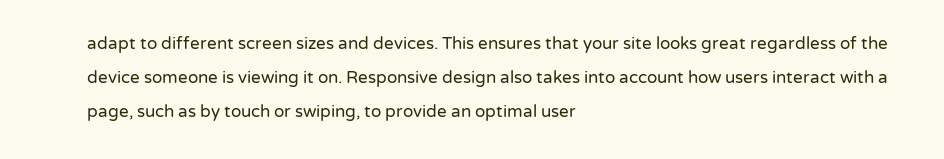adapt to different screen sizes and devices. This ensures that your site looks great regardless of the device someone is viewing it on. Responsive design also takes into account how users interact with a page, such as by touch or swiping, to provide an optimal user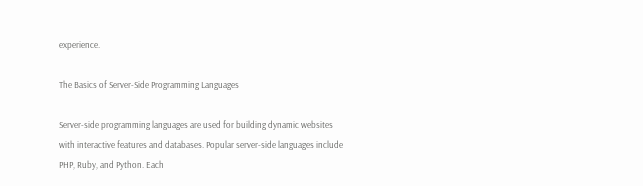experience.

The Basics of Server-Side Programming Languages

Server-side programming languages are used for building dynamic websites with interactive features and databases. Popular server-side languages include PHP, Ruby, and Python. Each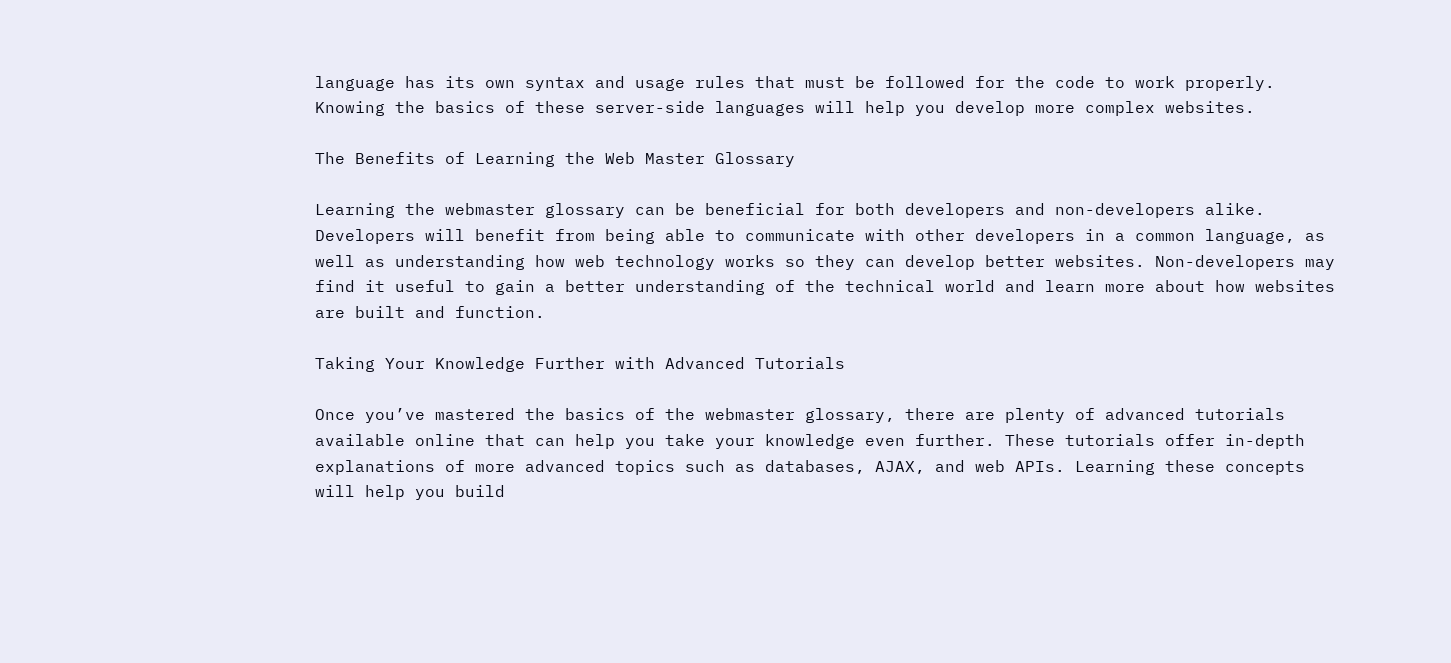language has its own syntax and usage rules that must be followed for the code to work properly. Knowing the basics of these server-side languages will help you develop more complex websites.

The Benefits of Learning the Web Master Glossary

Learning the webmaster glossary can be beneficial for both developers and non-developers alike. Developers will benefit from being able to communicate with other developers in a common language, as well as understanding how web technology works so they can develop better websites. Non-developers may find it useful to gain a better understanding of the technical world and learn more about how websites are built and function.

Taking Your Knowledge Further with Advanced Tutorials

Once you’ve mastered the basics of the webmaster glossary, there are plenty of advanced tutorials available online that can help you take your knowledge even further. These tutorials offer in-depth explanations of more advanced topics such as databases, AJAX, and web APIs. Learning these concepts will help you build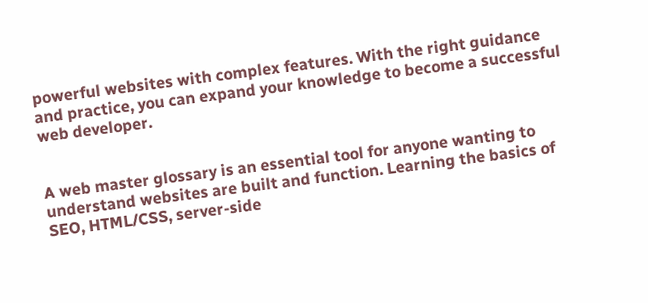powerful websites with complex features. With the right guidance and practice, you can expand your knowledge to become a successful web developer.


A web master glossary is an essential tool for anyone wanting to understand websites are built and function. Learning the basics of SEO, HTML/CSS, server-side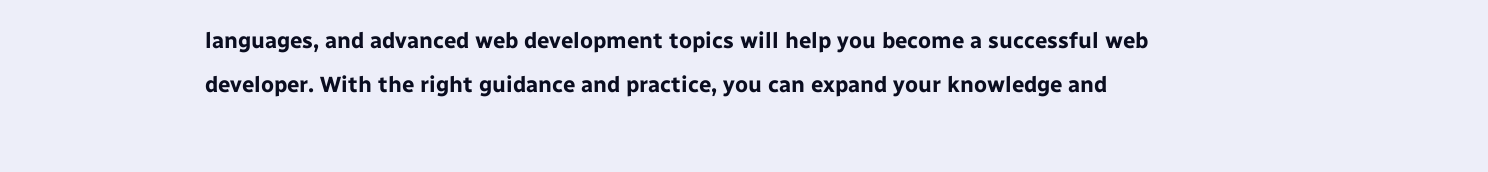languages, and advanced web development topics will help you become a successful web developer. With the right guidance and practice, you can expand your knowledge and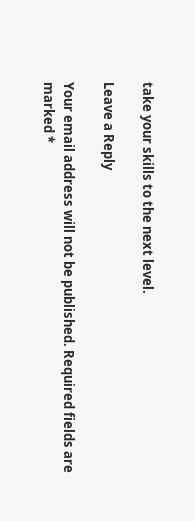take your skills to the next level.

Leave a Reply

Your email address will not be published. Required fields are marked *